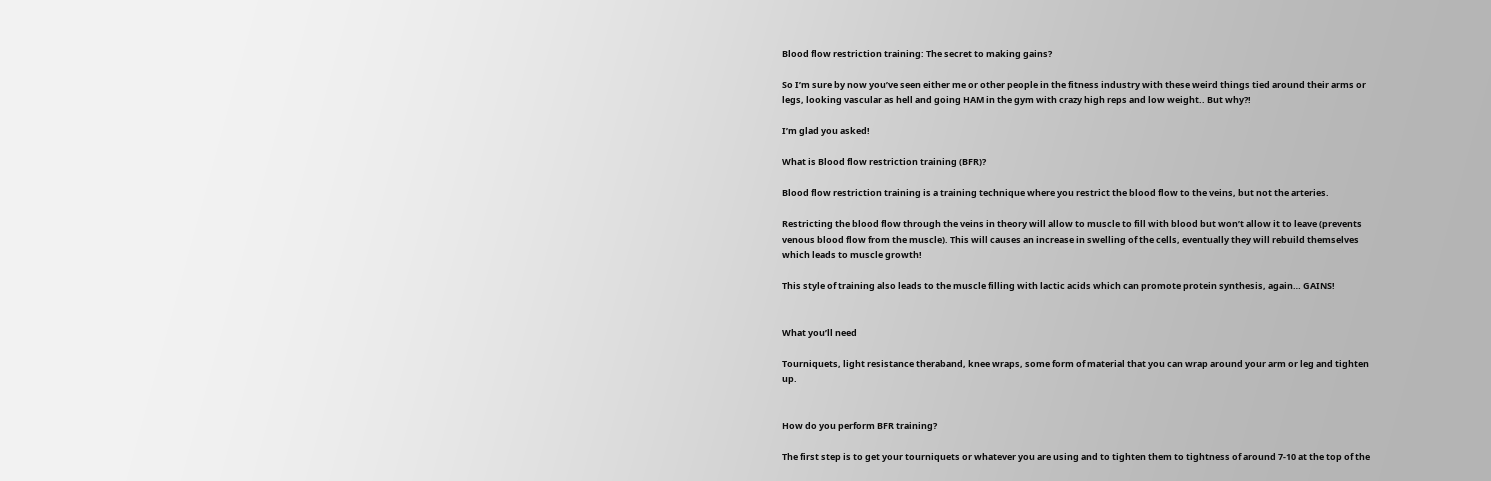Blood flow restriction training: The secret to making gains?

So I’m sure by now you’ve seen either me or other people in the fitness industry with these weird things tied around their arms or legs, looking vascular as hell and going HAM in the gym with crazy high reps and low weight.. But why?!

I’m glad you asked!

What is Blood flow restriction training (BFR)?

Blood flow restriction training is a training technique where you restrict the blood flow to the veins, but not the arteries.

Restricting the blood flow through the veins in theory will allow to muscle to fill with blood but won’t allow it to leave (prevents venous blood flow from the muscle). This will causes an increase in swelling of the cells, eventually they will rebuild themselves which leads to muscle growth!

This style of training also leads to the muscle filling with lactic acids which can promote protein synthesis, again… GAINS!


What you’ll need

Tourniquets, light resistance theraband, knee wraps, some form of material that you can wrap around your arm or leg and tighten up.


How do you perform BFR training?

The first step is to get your tourniquets or whatever you are using and to tighten them to tightness of around 7-10 at the top of the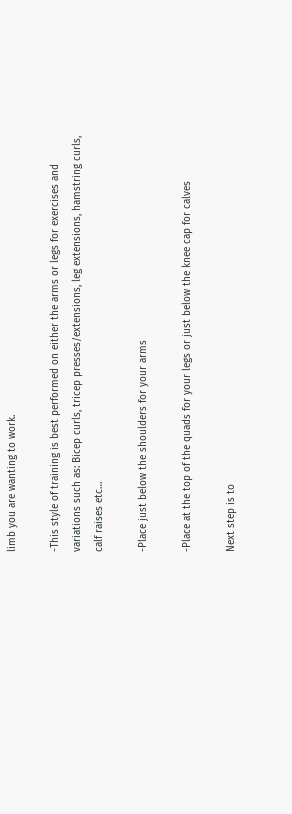limb you are wanting to work.

-This style of training is best performed on either the arms or legs for exercises and variations such as: Bicep curls, tricep presses/extensions, leg extensions, hamstring curls, calf raises etc…

-Place just below the shoulders for your arms

-Place at the top of the quads for your legs or just below the knee cap for calves

Next step is to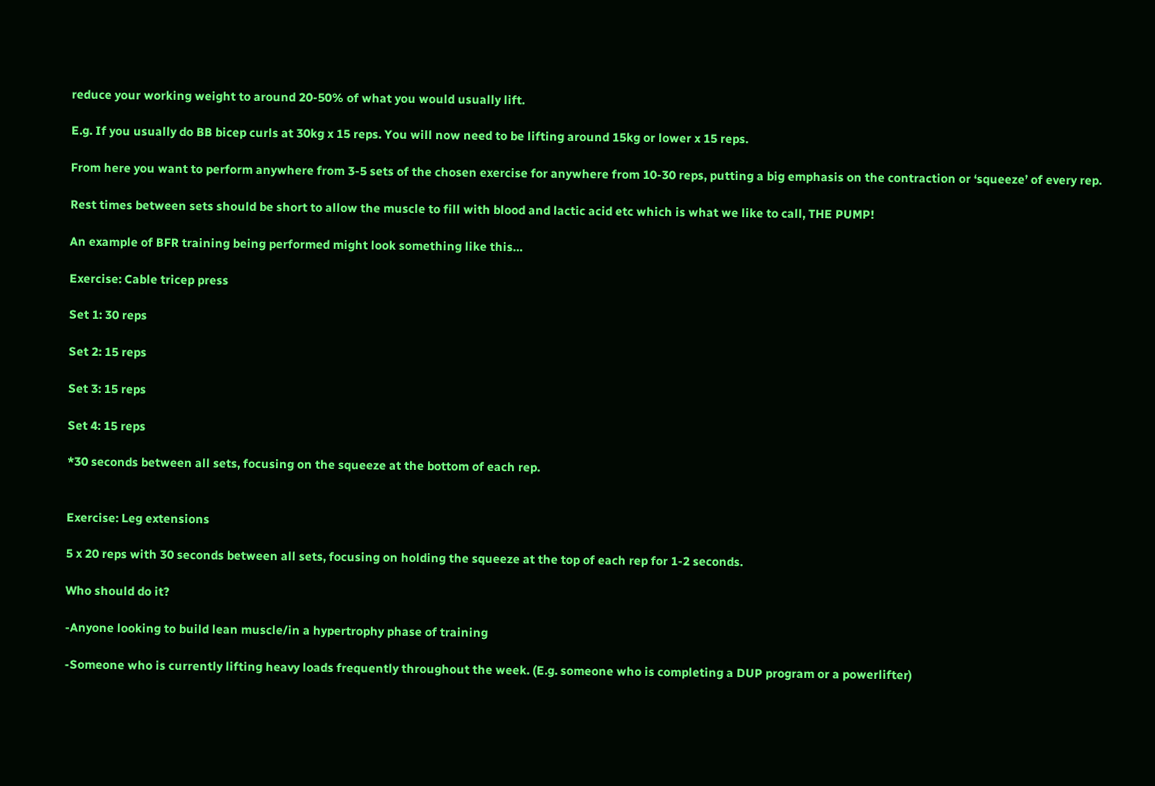reduce your working weight to around 20-50% of what you would usually lift.

E.g. If you usually do BB bicep curls at 30kg x 15 reps. You will now need to be lifting around 15kg or lower x 15 reps.

From here you want to perform anywhere from 3-5 sets of the chosen exercise for anywhere from 10-30 reps, putting a big emphasis on the contraction or ‘squeeze’ of every rep.

Rest times between sets should be short to allow the muscle to fill with blood and lactic acid etc which is what we like to call, THE PUMP!

An example of BFR training being performed might look something like this…

Exercise: Cable tricep press

Set 1: 30 reps

Set 2: 15 reps

Set 3: 15 reps

Set 4: 15 reps

*30 seconds between all sets, focusing on the squeeze at the bottom of each rep.


Exercise: Leg extensions

5 x 20 reps with 30 seconds between all sets, focusing on holding the squeeze at the top of each rep for 1-2 seconds.

Who should do it?

-Anyone looking to build lean muscle/in a hypertrophy phase of training

-Someone who is currently lifting heavy loads frequently throughout the week. (E.g. someone who is completing a DUP program or a powerlifter)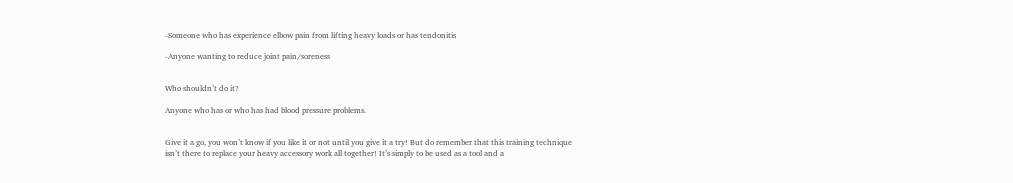-Someone who has experience elbow pain from lifting heavy loads or has tendonitis

-Anyone wanting to reduce joint pain/soreness


Who shouldn’t do it?

Anyone who has or who has had blood pressure problems.


Give it a go, you won’t know if you like it or not until you give it a try! But do remember that this training technique isn’t there to replace your heavy accessory work all together! It’s simply to be used as a tool and a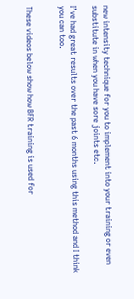new intensity technique for you to implement into your training or even substitute in when you have sore joints etc.

I’ve had great results over the past 6 months using this method and I think you can too.


These videos below show how BFR training is used for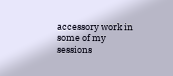accessory work in some of my sessions